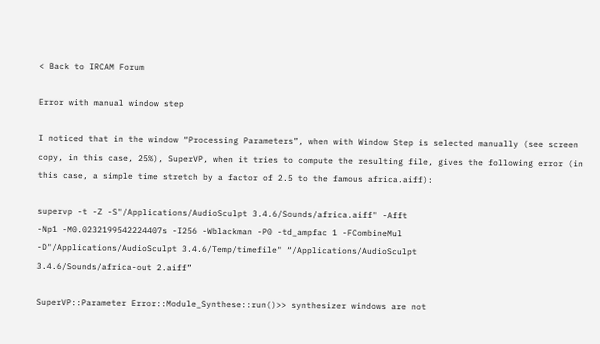< Back to IRCAM Forum

Error with manual window step

I noticed that in the window “Processing Parameters”, when with Window Step is selected manually (see screen copy, in this case, 25%), SuperVP, when it tries to compute the resulting file, gives the following error (in this case, a simple time stretch by a factor of 2.5 to the famous africa.aiff):

supervp -t -Z -S"/Applications/AudioSculpt 3.4.6/Sounds/africa.aiff" -Afft
-Np1 -M0.0232199542224407s -I256 -Wblackman -P0 -td_ampfac 1 -FCombineMul
-D"/Applications/AudioSculpt 3.4.6/Temp/timefile" “/Applications/AudioSculpt
3.4.6/Sounds/africa-out 2.aiff”

SuperVP::Parameter Error::Module_Synthese::run()>> synthesizer windows are not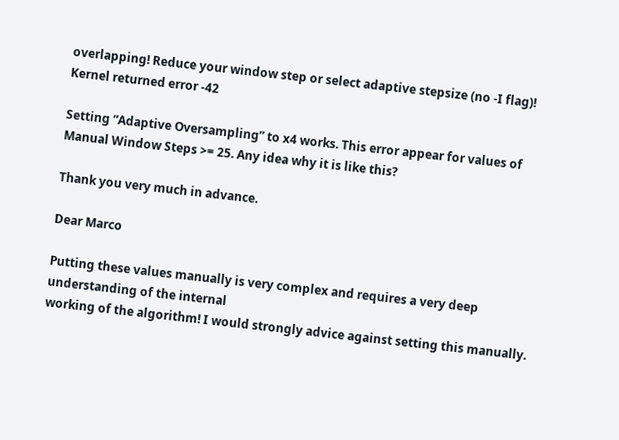overlapping! Reduce your window step or select adaptive stepsize (no -I flag)!
Kernel returned error -42

Setting “Adaptive Oversampling” to x4 works. This error appear for values of Manual Window Steps >= 25. Any idea why it is like this?

Thank you very much in advance.

Dear Marco

Putting these values manually is very complex and requires a very deep understanding of the internal
working of the algorithm! I would strongly advice against setting this manually.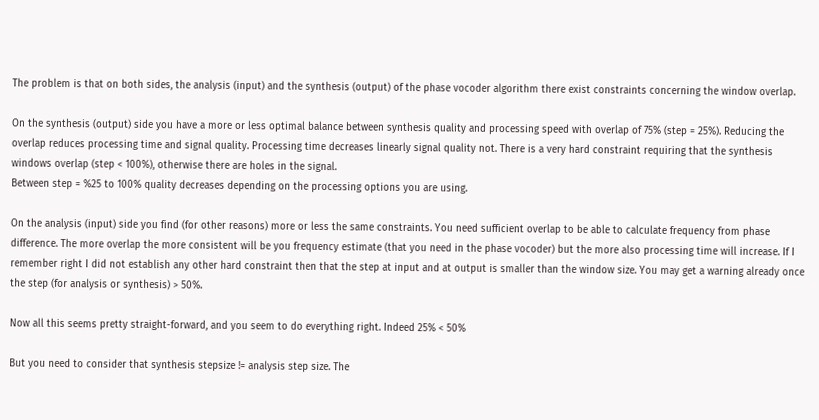The problem is that on both sides, the analysis (input) and the synthesis (output) of the phase vocoder algorithm there exist constraints concerning the window overlap.

On the synthesis (output) side you have a more or less optimal balance between synthesis quality and processing speed with overlap of 75% (step = 25%). Reducing the overlap reduces processing time and signal quality. Processing time decreases linearly signal quality not. There is a very hard constraint requiring that the synthesis windows overlap (step < 100%), otherwise there are holes in the signal.
Between step = %25 to 100% quality decreases depending on the processing options you are using.

On the analysis (input) side you find (for other reasons) more or less the same constraints. You need sufficient overlap to be able to calculate frequency from phase difference. The more overlap the more consistent will be you frequency estimate (that you need in the phase vocoder) but the more also processing time will increase. If I remember right I did not establish any other hard constraint then that the step at input and at output is smaller than the window size. You may get a warning already once the step (for analysis or synthesis) > 50%.

Now all this seems pretty straight-forward, and you seem to do everything right. Indeed 25% < 50%

But you need to consider that synthesis stepsize != analysis step size. The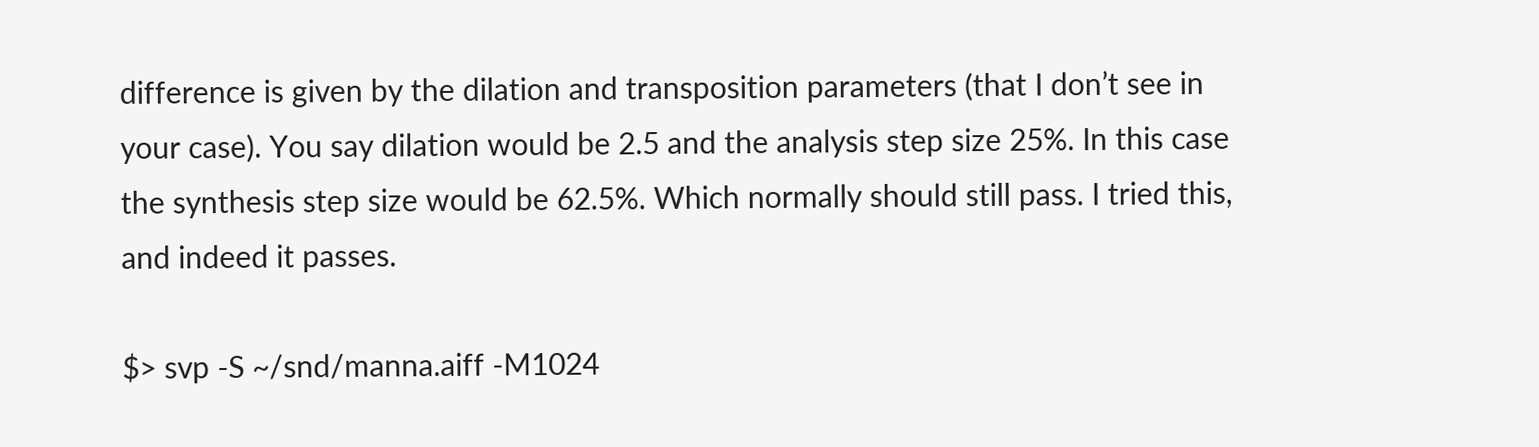difference is given by the dilation and transposition parameters (that I don’t see in your case). You say dilation would be 2.5 and the analysis step size 25%. In this case the synthesis step size would be 62.5%. Which normally should still pass. I tried this, and indeed it passes.

$> svp -S ~/snd/manna.aiff -M1024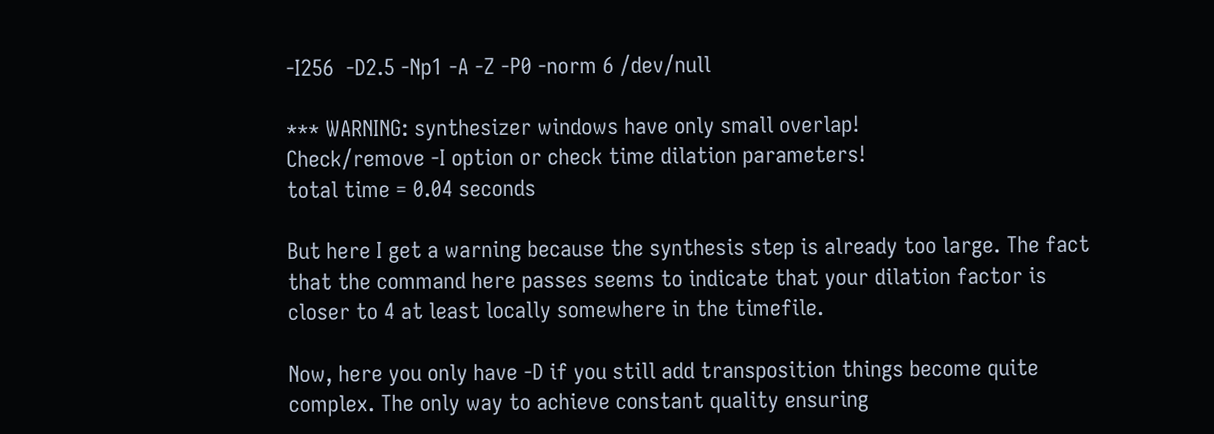-I256  -D2.5 -Np1 -A -Z -P0 -norm 6 /dev/null

*** WARNING: synthesizer windows have only small overlap!
Check/remove -I option or check time dilation parameters!
total time = 0.04 seconds

But here I get a warning because the synthesis step is already too large. The fact that the command here passes seems to indicate that your dilation factor is closer to 4 at least locally somewhere in the timefile.

Now, here you only have -D if you still add transposition things become quite complex. The only way to achieve constant quality ensuring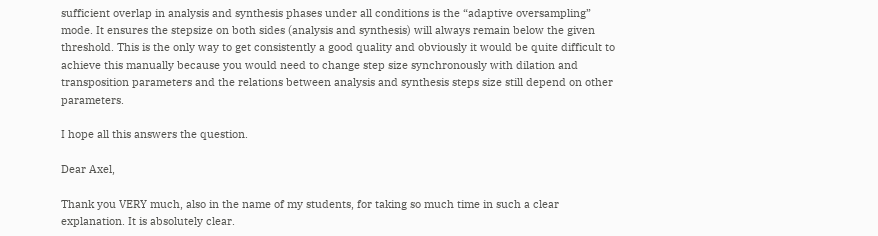sufficient overlap in analysis and synthesis phases under all conditions is the “adaptive oversampling” mode. It ensures the stepsize on both sides (analysis and synthesis) will always remain below the given threshold. This is the only way to get consistently a good quality and obviously it would be quite difficult to achieve this manually because you would need to change step size synchronously with dilation and transposition parameters and the relations between analysis and synthesis steps size still depend on other parameters.

I hope all this answers the question.

Dear Axel,

Thank you VERY much, also in the name of my students, for taking so much time in such a clear explanation. It is absolutely clear.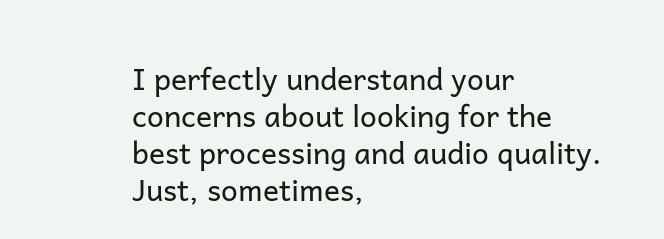I perfectly understand your concerns about looking for the best processing and audio quality. Just, sometimes,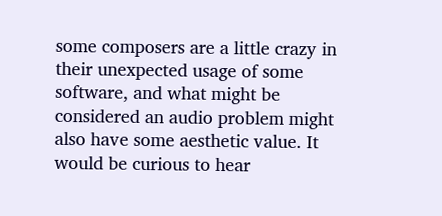some composers are a little crazy in their unexpected usage of some software, and what might be considered an audio problem might also have some aesthetic value. It would be curious to hear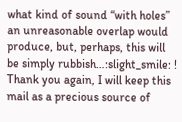what kind of sound “with holes” an unreasonable overlap would produce, but, perhaps, this will be simply rubbish…:slight_smile: !
Thank you again, I will keep this mail as a precious source of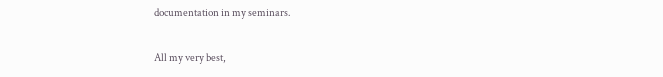documentation in my seminars.

All my very best,